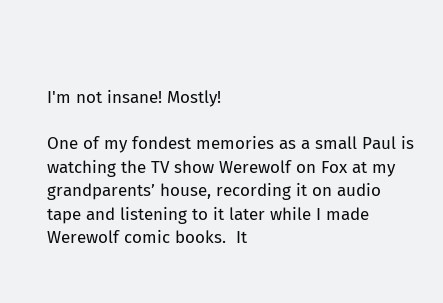I'm not insane! Mostly!

One of my fondest memories as a small Paul is watching the TV show Werewolf on Fox at my grandparents’ house, recording it on audio tape and listening to it later while I made Werewolf comic books.  It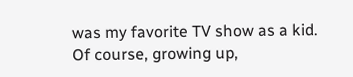was my favorite TV show as a kid.  Of course, growing up,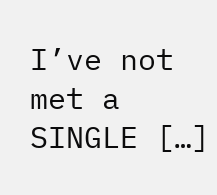I’ve not met a SINGLE […]